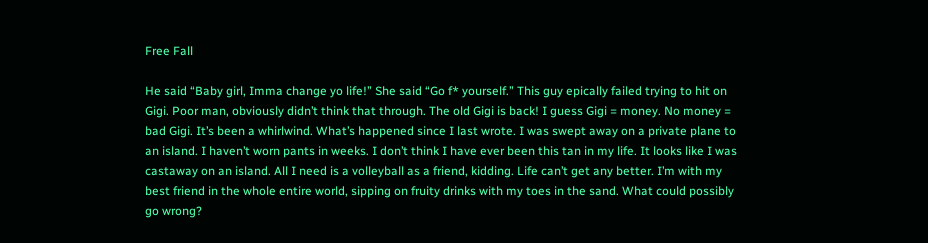Free Fall

He said “Baby girl, Imma change yo life!” She said “Go f* yourself.” This guy epically failed trying to hit on Gigi. Poor man, obviously didn’t think that through. The old Gigi is back! I guess Gigi = money. No money = bad Gigi. It’s been a whirlwind. What’s happened since I last wrote. I was swept away on a private plane to an island. I haven’t worn pants in weeks. I don’t think I have ever been this tan in my life. It looks like I was castaway on an island. All I need is a volleyball as a friend, kidding. Life can’t get any better. I’m with my best friend in the whole entire world, sipping on fruity drinks with my toes in the sand. What could possibly go wrong?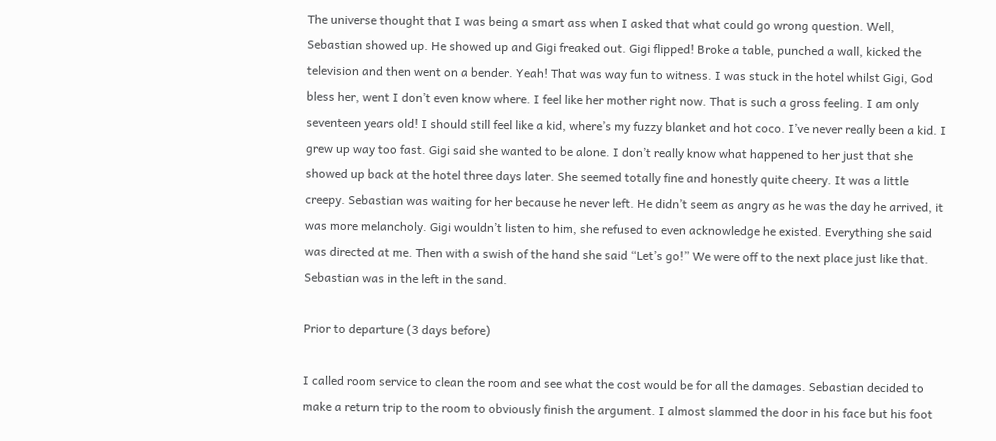The universe thought that I was being a smart ass when I asked that what could go wrong question. Well, Sebastian showed up. He showed up and Gigi freaked out. Gigi flipped! Broke a table, punched a wall, kicked the television and then went on a bender. Yeah! That was way fun to witness. I was stuck in the hotel whilst Gigi, God bless her, went I don’t even know where. I feel like her mother right now. That is such a gross feeling. I am only seventeen years old! I should still feel like a kid, where’s my fuzzy blanket and hot coco. I’ve never really been a kid. I grew up way too fast. Gigi said she wanted to be alone. I don’t really know what happened to her just that she showed up back at the hotel three days later. She seemed totally fine and honestly quite cheery. It was a little creepy. Sebastian was waiting for her because he never left. He didn’t seem as angry as he was the day he arrived, it was more melancholy. Gigi wouldn’t listen to him, she refused to even acknowledge he existed. Everything she said was directed at me. Then with a swish of the hand she said “Let’s go!” We were off to the next place just like that. Sebastian was in the left in the sand.

Prior to departure (3 days before)

I called room service to clean the room and see what the cost would be for all the damages. Sebastian decided to make a return trip to the room to obviously finish the argument. I almost slammed the door in his face but his foot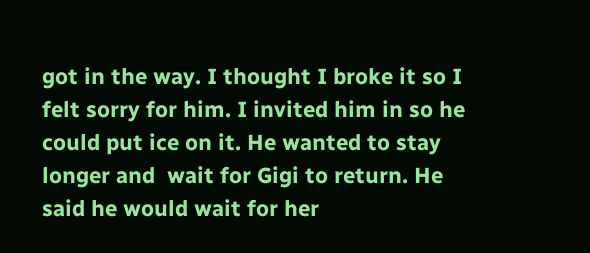got in the way. I thought I broke it so I felt sorry for him. I invited him in so he could put ice on it. He wanted to stay longer and  wait for Gigi to return. He said he would wait for her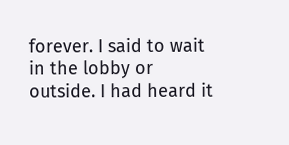forever. I said to wait in the lobby or outside. I had heard it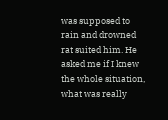was supposed to rain and drowned rat suited him. He asked me if I knew the whole situation, what was really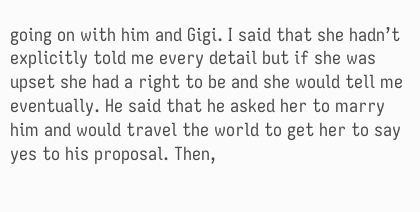going on with him and Gigi. I said that she hadn’t explicitly told me every detail but if she was upset she had a right to be and she would tell me eventually. He said that he asked her to marry him and would travel the world to get her to say yes to his proposal. Then,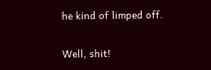he kind of limped off.

Well, shit!